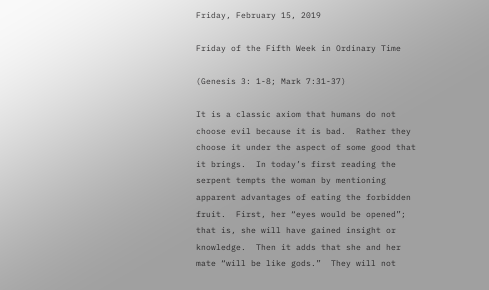Friday, February 15, 2019

Friday of the Fifth Week in Ordinary Time

(Genesis 3: 1-8; Mark 7:31-37)

It is a classic axiom that humans do not choose evil because it is bad.  Rather they choose it under the aspect of some good that it brings.  In today’s first reading the serpent tempts the woman by mentioning apparent advantages of eating the forbidden fruit.  First, her “eyes would be opened”; that is, she will have gained insight or knowledge.  Then it adds that she and her mate “will be like gods.”  They will not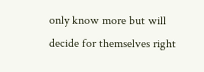only know more but will decide for themselves right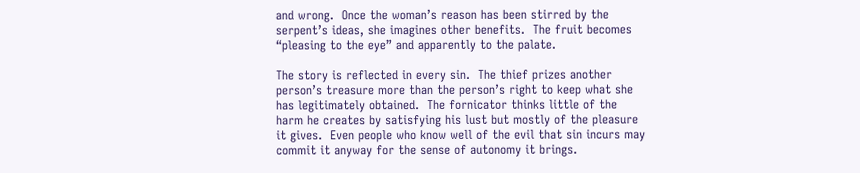and wrong.  Once the woman’s reason has been stirred by the serpent’s ideas, she imagines other benefits.  The fruit becomes “pleasing to the eye” and apparently to the palate.

The story is reflected in every sin.  The thief prizes another person’s treasure more than the person’s right to keep what she has legitimately obtained.  The fornicator thinks little of the harm he creates by satisfying his lust but mostly of the pleasure it gives.  Even people who know well of the evil that sin incurs may commit it anyway for the sense of autonomy it brings.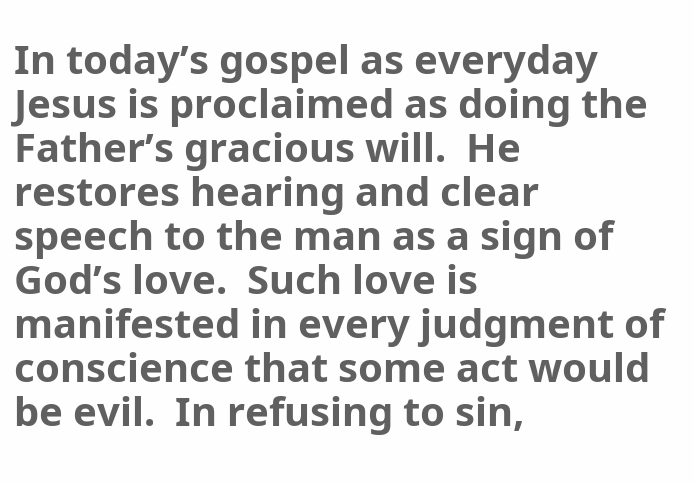In today’s gospel as everyday Jesus is proclaimed as doing the Father’s gracious will.  He restores hearing and clear speech to the man as a sign of God’s love.  Such love is manifested in every judgment of conscience that some act would be evil.  In refusing to sin,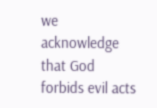we acknowledge that God forbids evil acts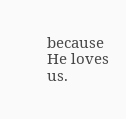because He loves us.